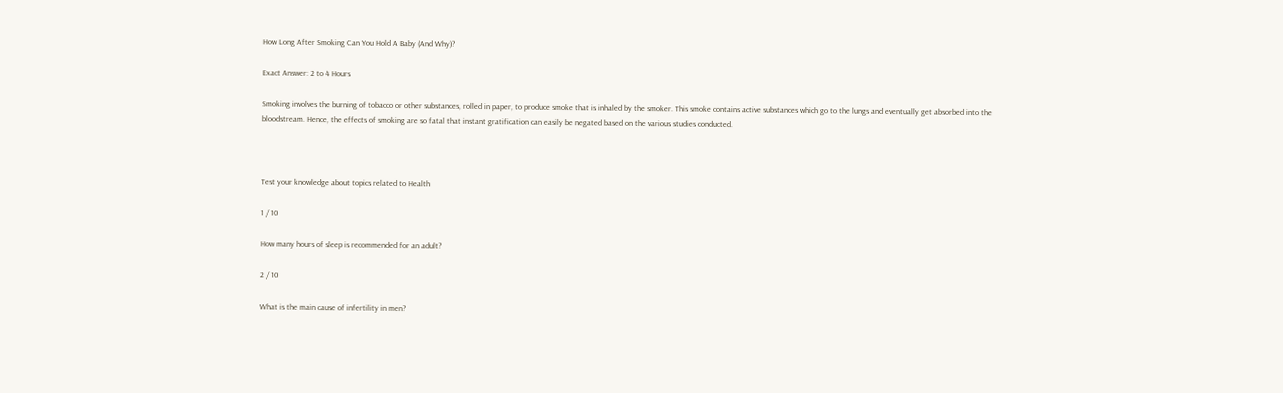How Long After Smoking Can You Hold A Baby (And Why)?

Exact Answer: 2 to 4 Hours

Smoking involves the burning of tobacco or other substances, rolled in paper, to produce smoke that is inhaled by the smoker. This smoke contains active substances which go to the lungs and eventually get absorbed into the bloodstream. Hence, the effects of smoking are so fatal that instant gratification can easily be negated based on the various studies conducted.



Test your knowledge about topics related to Health

1 / 10

How many hours of sleep is recommended for an adult?

2 / 10

What is the main cause of infertility in men?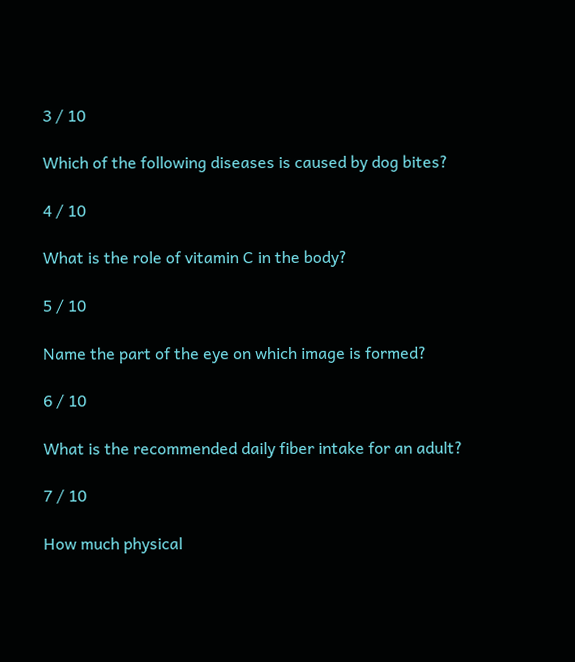3 / 10

Which of the following diseases is caused by dog bites?

4 / 10

What is the role of vitamin C in the body?

5 / 10

Name the part of the eye on which image is formed?

6 / 10

What is the recommended daily fiber intake for an adult?

7 / 10

How much physical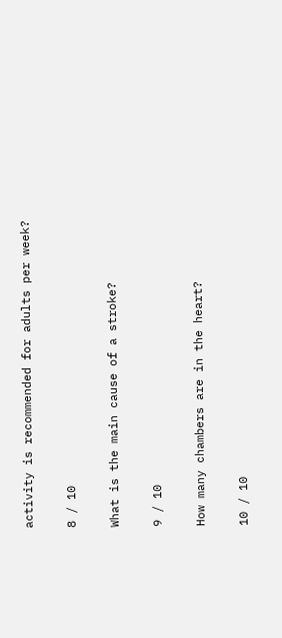activity is recommended for adults per week?

8 / 10

What is the main cause of a stroke?

9 / 10

How many chambers are in the heart?

10 / 10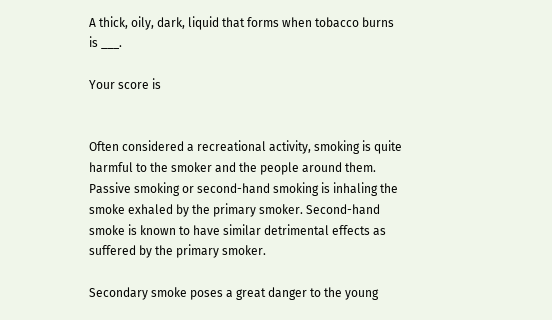A thick, oily, dark, liquid that forms when tobacco burns is ___.

Your score is


Often considered a recreational activity, smoking is quite harmful to the smoker and the people around them. Passive smoking or second-hand smoking is inhaling the smoke exhaled by the primary smoker. Second-hand smoke is known to have similar detrimental effects as suffered by the primary smoker.

Secondary smoke poses a great danger to the young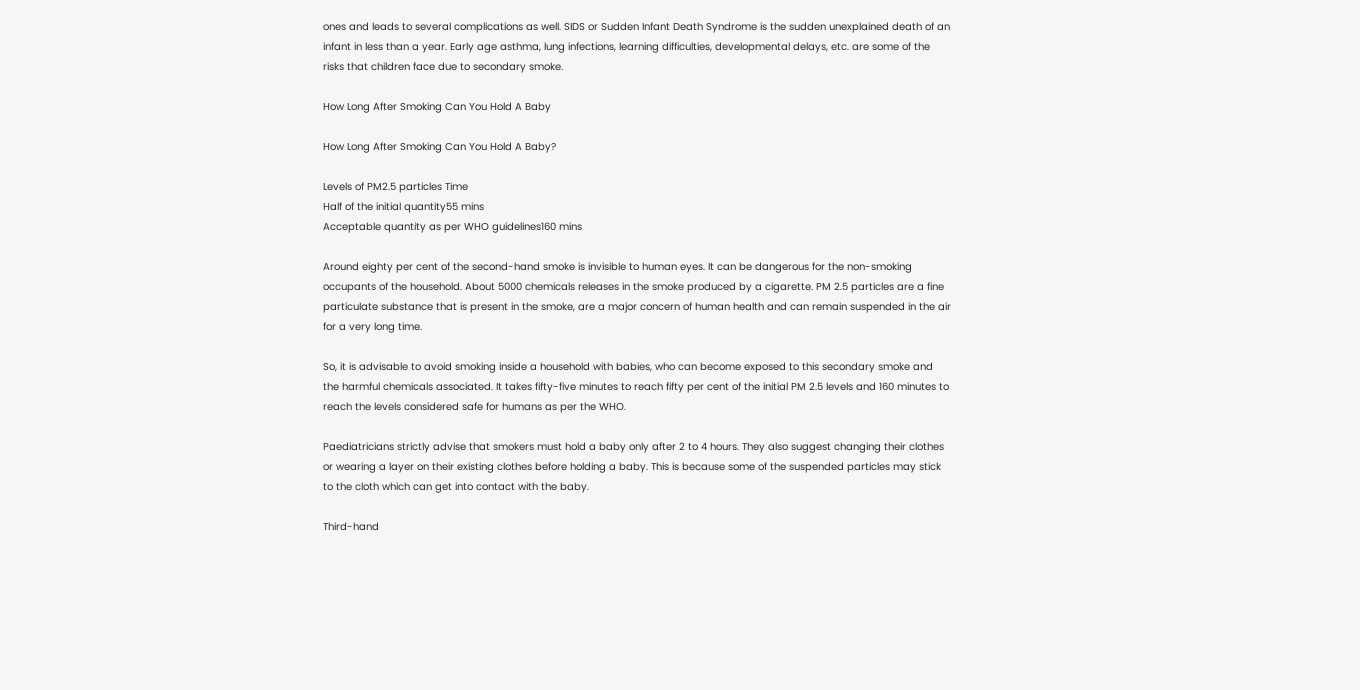ones and leads to several complications as well. SIDS or Sudden Infant Death Syndrome is the sudden unexplained death of an infant in less than a year. Early age asthma, lung infections, learning difficulties, developmental delays, etc. are some of the risks that children face due to secondary smoke.

How Long After Smoking Can You Hold A Baby

How Long After Smoking Can You Hold A Baby?

Levels of PM2.5 particles Time
Half of the initial quantity55 mins
Acceptable quantity as per WHO guidelines160 mins

Around eighty per cent of the second-hand smoke is invisible to human eyes. It can be dangerous for the non-smoking occupants of the household. About 5000 chemicals releases in the smoke produced by a cigarette. PM 2.5 particles are a fine particulate substance that is present in the smoke, are a major concern of human health and can remain suspended in the air for a very long time.

So, it is advisable to avoid smoking inside a household with babies, who can become exposed to this secondary smoke and the harmful chemicals associated. It takes fifty-five minutes to reach fifty per cent of the initial PM 2.5 levels and 160 minutes to reach the levels considered safe for humans as per the WHO.

Paediatricians strictly advise that smokers must hold a baby only after 2 to 4 hours. They also suggest changing their clothes or wearing a layer on their existing clothes before holding a baby. This is because some of the suspended particles may stick to the cloth which can get into contact with the baby.

Third-hand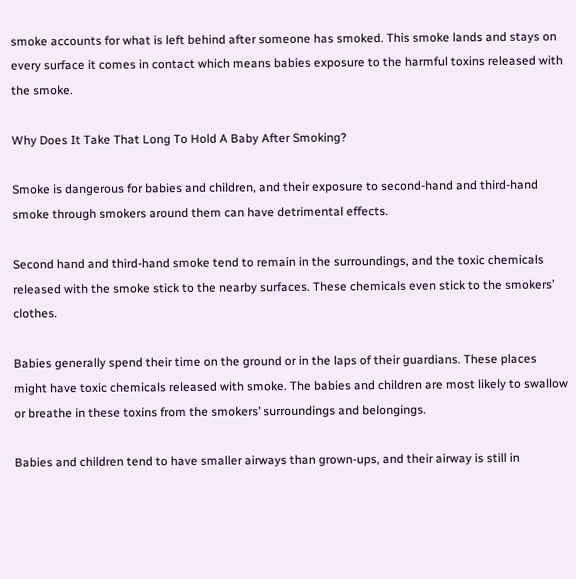smoke accounts for what is left behind after someone has smoked. This smoke lands and stays on every surface it comes in contact which means babies exposure to the harmful toxins released with the smoke.

Why Does It Take That Long To Hold A Baby After Smoking?

Smoke is dangerous for babies and children, and their exposure to second-hand and third-hand smoke through smokers around them can have detrimental effects.

Second hand and third-hand smoke tend to remain in the surroundings, and the toxic chemicals released with the smoke stick to the nearby surfaces. These chemicals even stick to the smokers’ clothes.

Babies generally spend their time on the ground or in the laps of their guardians. These places might have toxic chemicals released with smoke. The babies and children are most likely to swallow or breathe in these toxins from the smokers’ surroundings and belongings.

Babies and children tend to have smaller airways than grown-ups, and their airway is still in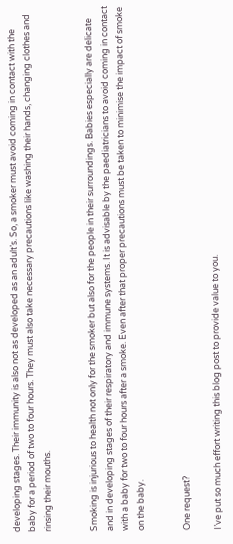developing stages. Their immunity is also not as developed as an adult’s. So, a smoker must avoid coming in contact with the baby for a period of two to four hours. They must also take necessary precautions like washing their hands, changing clothes and rinsing their mouths.


Smoking is injurious to health not only for the smoker but also for the people in their surroundings. Babies especially are delicate and in developing stages of their respiratory and immune systems. It is advisable by the paediatricians to avoid coming in contact with a baby for two to four hours after a smoke. Even after that proper precautions must be taken to minimise the impact of smoke on the baby.


One request?

I’ve put so much effort writing this blog post to provide value to you.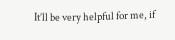It’ll be very helpful for me, if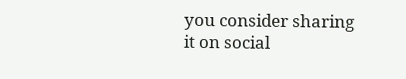you consider sharing it on social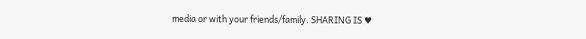media or with your friends/family. SHARING IS ♥